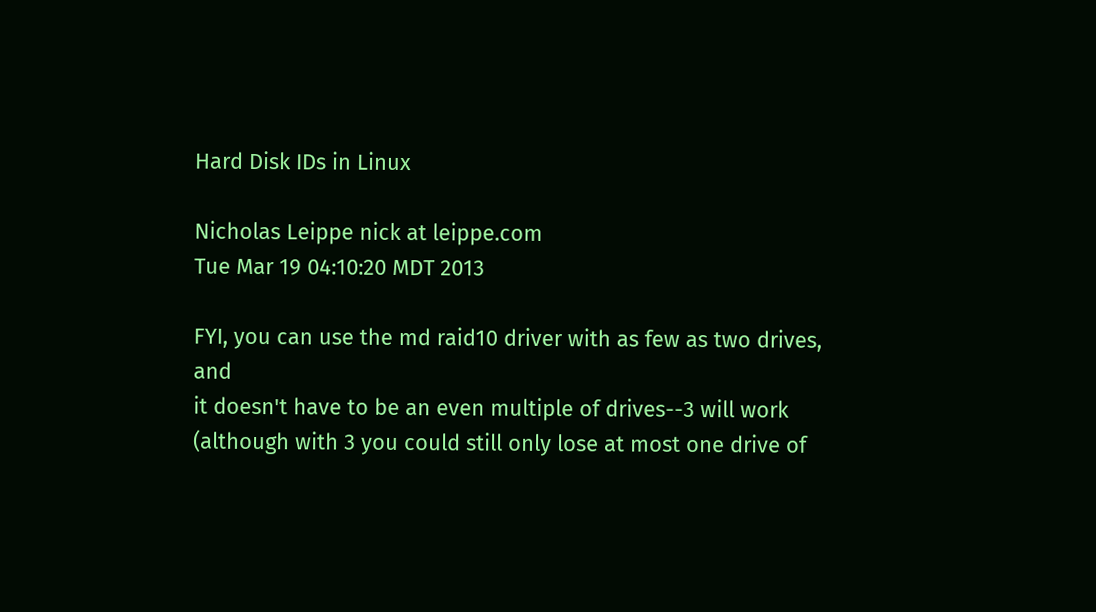Hard Disk IDs in Linux

Nicholas Leippe nick at leippe.com
Tue Mar 19 04:10:20 MDT 2013

FYI, you can use the md raid10 driver with as few as two drives, and
it doesn't have to be an even multiple of drives--3 will work
(although with 3 you could still only lose at most one drive of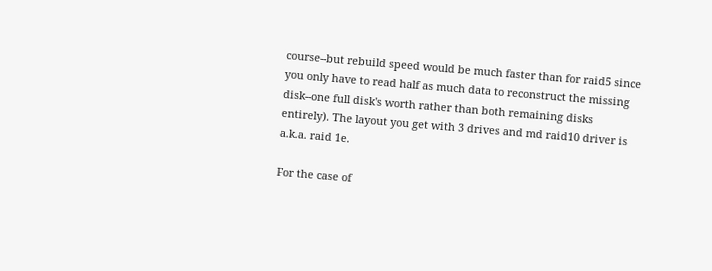course--but rebuild speed would be much faster than for raid5 since
you only have to read half as much data to reconstruct the missing
disk--one full disk's worth rather than both remaining disks
entirely). The layout you get with 3 drives and md raid10 driver is
a.k.a. raid 1e.

For the case of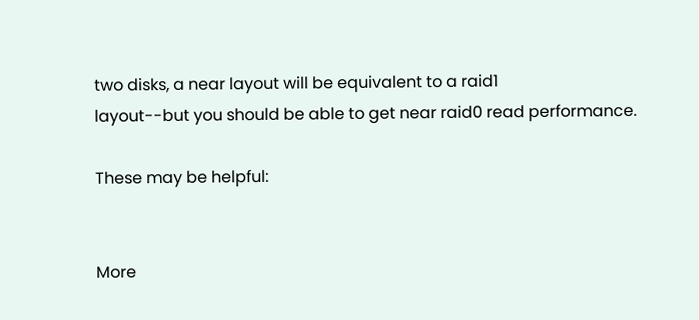two disks, a near layout will be equivalent to a raid1
layout--but you should be able to get near raid0 read performance.

These may be helpful:


More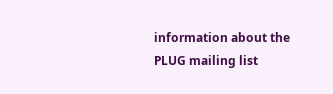information about the PLUG mailing list